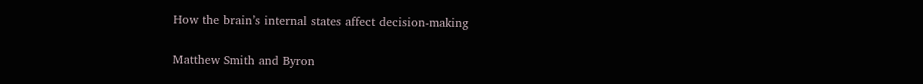How the brain’s internal states affect decision-making

Matthew Smith and Byron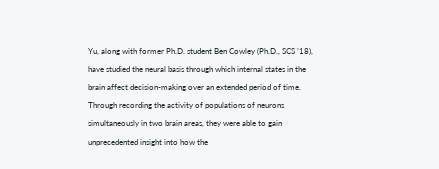Yu, along with former Ph.D. student Ben Cowley (Ph.D., SCS ’18), have studied the neural basis through which internal states in the brain affect decision-making over an extended period of time. Through recording the activity of populations of neurons simultaneously in two brain areas, they were able to gain unprecedented insight into how the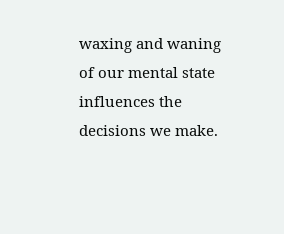waxing and waning of our mental state influences the decisions we make.